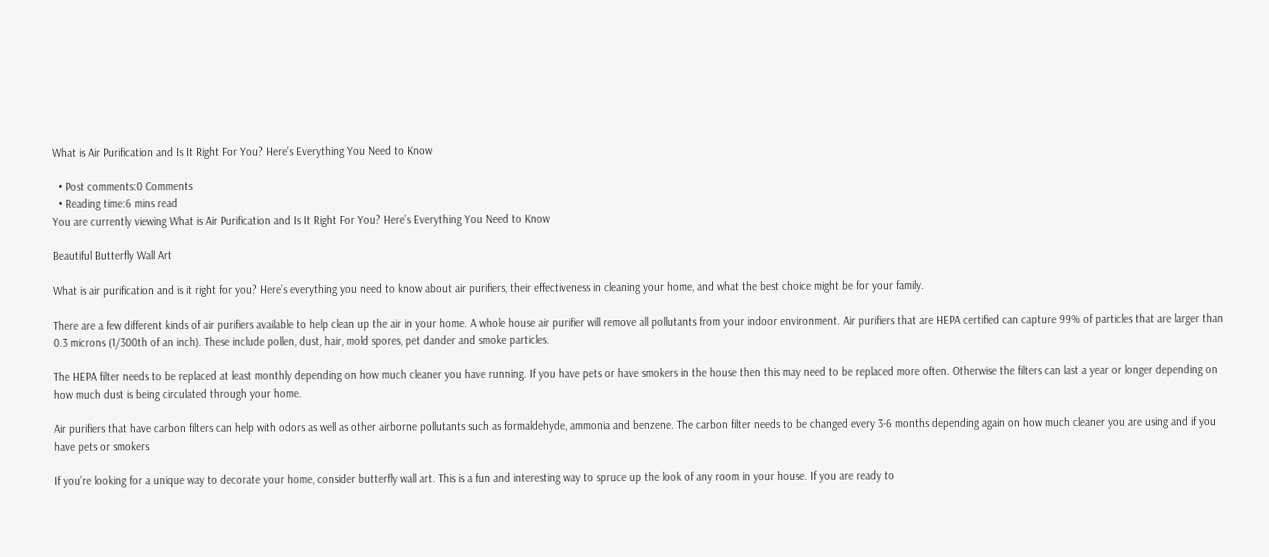What is Air Purification and Is It Right For You? Here’s Everything You Need to Know

  • Post comments:0 Comments
  • Reading time:6 mins read
You are currently viewing What is Air Purification and Is It Right For You? Here’s Everything You Need to Know

Beautiful Butterfly Wall Art

What is air purification and is it right for you? Here’s everything you need to know about air purifiers, their effectiveness in cleaning your home, and what the best choice might be for your family.

There are a few different kinds of air purifiers available to help clean up the air in your home. A whole house air purifier will remove all pollutants from your indoor environment. Air purifiers that are HEPA certified can capture 99% of particles that are larger than 0.3 microns (1/300th of an inch). These include pollen, dust, hair, mold spores, pet dander and smoke particles.

The HEPA filter needs to be replaced at least monthly depending on how much cleaner you have running. If you have pets or have smokers in the house then this may need to be replaced more often. Otherwise the filters can last a year or longer depending on how much dust is being circulated through your home.

Air purifiers that have carbon filters can help with odors as well as other airborne pollutants such as formaldehyde, ammonia and benzene. The carbon filter needs to be changed every 3-6 months depending again on how much cleaner you are using and if you have pets or smokers

If you’re looking for a unique way to decorate your home, consider butterfly wall art. This is a fun and interesting way to spruce up the look of any room in your house. If you are ready to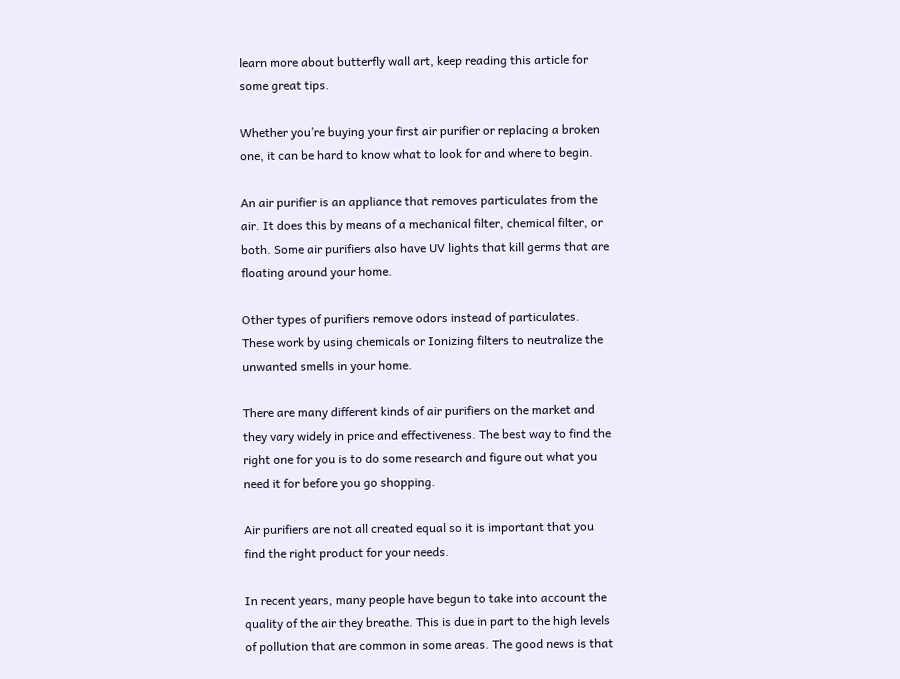learn more about butterfly wall art, keep reading this article for some great tips.

Whether you’re buying your first air purifier or replacing a broken one, it can be hard to know what to look for and where to begin.

An air purifier is an appliance that removes particulates from the air. It does this by means of a mechanical filter, chemical filter, or both. Some air purifiers also have UV lights that kill germs that are floating around your home.

Other types of purifiers remove odors instead of particulates. These work by using chemicals or Ionizing filters to neutralize the unwanted smells in your home.

There are many different kinds of air purifiers on the market and they vary widely in price and effectiveness. The best way to find the right one for you is to do some research and figure out what you need it for before you go shopping.

Air purifiers are not all created equal so it is important that you find the right product for your needs.

In recent years, many people have begun to take into account the quality of the air they breathe. This is due in part to the high levels of pollution that are common in some areas. The good news is that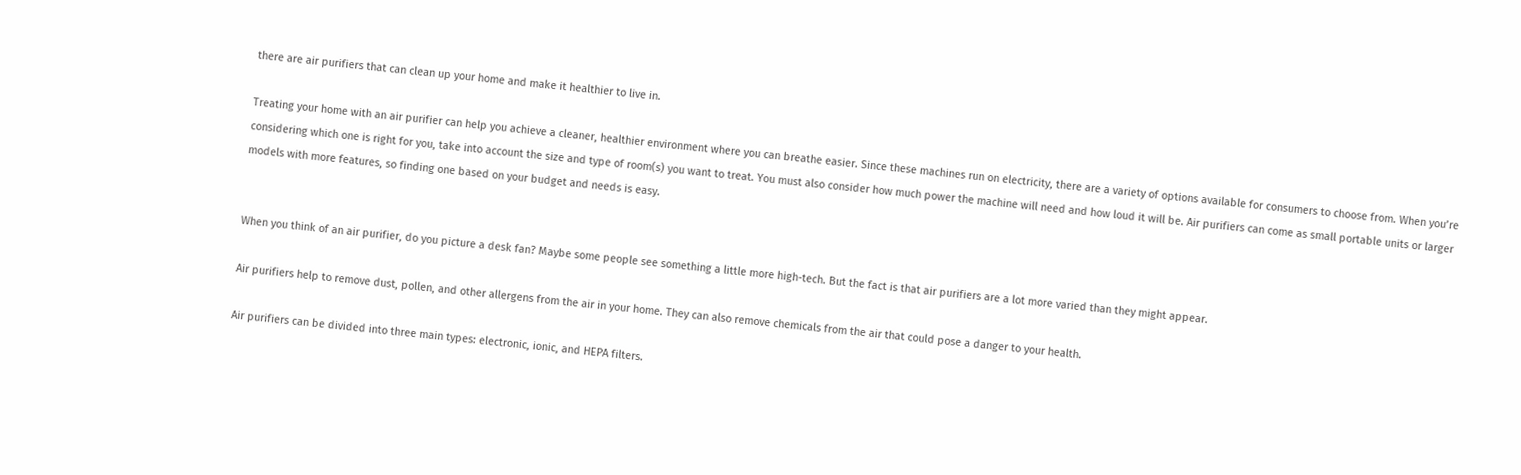there are air purifiers that can clean up your home and make it healthier to live in.

Treating your home with an air purifier can help you achieve a cleaner, healthier environment where you can breathe easier. Since these machines run on electricity, there are a variety of options available for consumers to choose from. When you’re considering which one is right for you, take into account the size and type of room(s) you want to treat. You must also consider how much power the machine will need and how loud it will be. Air purifiers can come as small portable units or larger models with more features, so finding one based on your budget and needs is easy.


When you think of an air purifier, do you picture a desk fan? Maybe some people see something a little more high-tech. But the fact is that air purifiers are a lot more varied than they might appear.

Air purifiers help to remove dust, pollen, and other allergens from the air in your home. They can also remove chemicals from the air that could pose a danger to your health.

Air purifiers can be divided into three main types: electronic, ionic, and HEPA filters.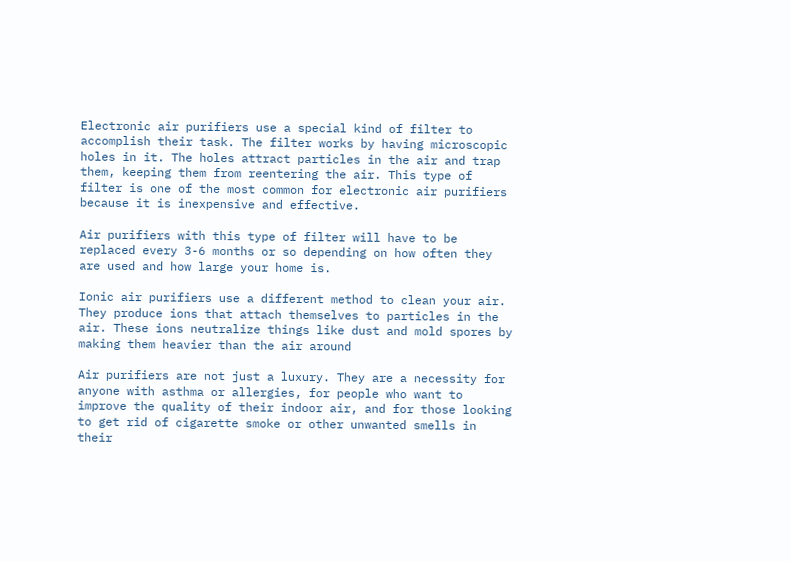Electronic air purifiers use a special kind of filter to accomplish their task. The filter works by having microscopic holes in it. The holes attract particles in the air and trap them, keeping them from reentering the air. This type of filter is one of the most common for electronic air purifiers because it is inexpensive and effective.

Air purifiers with this type of filter will have to be replaced every 3-6 months or so depending on how often they are used and how large your home is.

Ionic air purifiers use a different method to clean your air. They produce ions that attach themselves to particles in the air. These ions neutralize things like dust and mold spores by making them heavier than the air around

Air purifiers are not just a luxury. They are a necessity for anyone with asthma or allergies, for people who want to improve the quality of their indoor air, and for those looking to get rid of cigarette smoke or other unwanted smells in their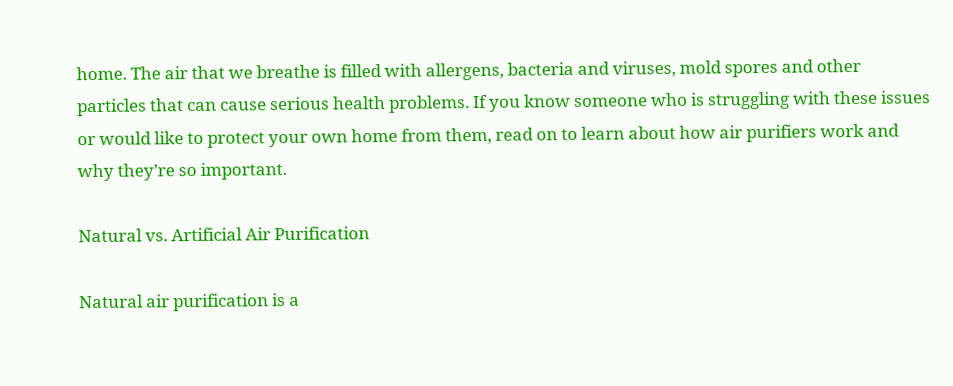home. The air that we breathe is filled with allergens, bacteria and viruses, mold spores and other particles that can cause serious health problems. If you know someone who is struggling with these issues or would like to protect your own home from them, read on to learn about how air purifiers work and why they’re so important.

Natural vs. Artificial Air Purification

Natural air purification is a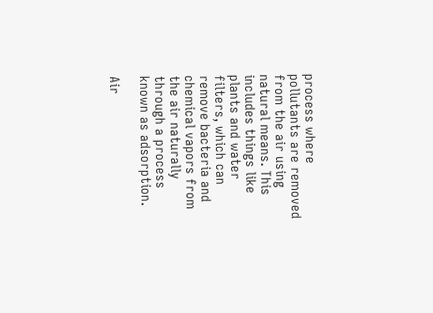process where pollutants are removed from the air using natural means. This includes things like plants and water filters, which can remove bacteria and chemical vapors from the air naturally through a process known as adsorption.

Air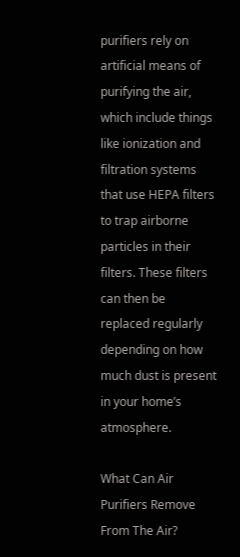purifiers rely on artificial means of purifying the air, which include things like ionization and filtration systems that use HEPA filters to trap airborne particles in their filters. These filters can then be replaced regularly depending on how much dust is present in your home’s atmosphere.

What Can Air Purifiers Remove From The Air?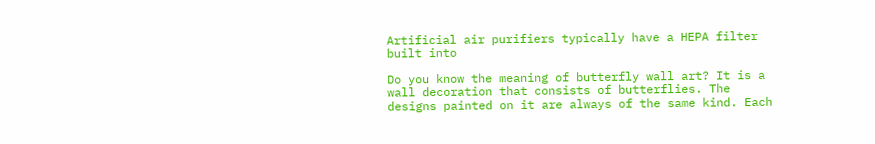Artificial air purifiers typically have a HEPA filter built into

Do you know the meaning of butterfly wall art? It is a wall decoration that consists of butterflies. The designs painted on it are always of the same kind. Each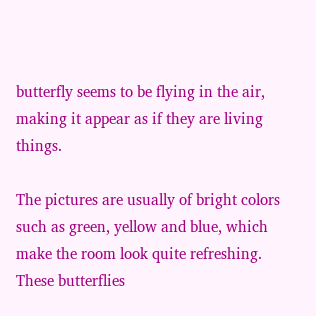butterfly seems to be flying in the air, making it appear as if they are living things.

The pictures are usually of bright colors such as green, yellow and blue, which make the room look quite refreshing. These butterflies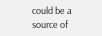could be a source of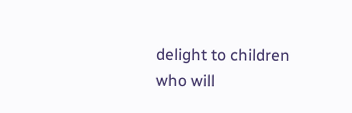delight to children who will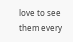love to see them every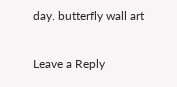day. butterfly wall art

Leave a Reply